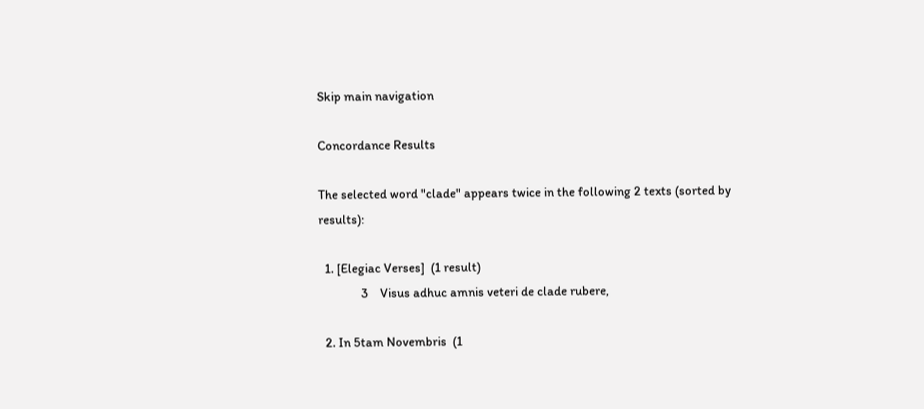Skip main navigation

Concordance Results

The selected word "clade" appears twice in the following 2 texts (sorted by results):

  1. [Elegiac Verses]  (1 result)
              3    Visus adhuc amnis veteri de clade rubere,

  2. In 5tam Novembris  (1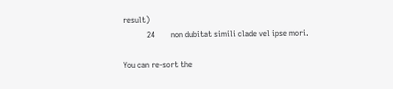result)
            24        non dubitat simili clade vel ipse mori.

You can re-sort the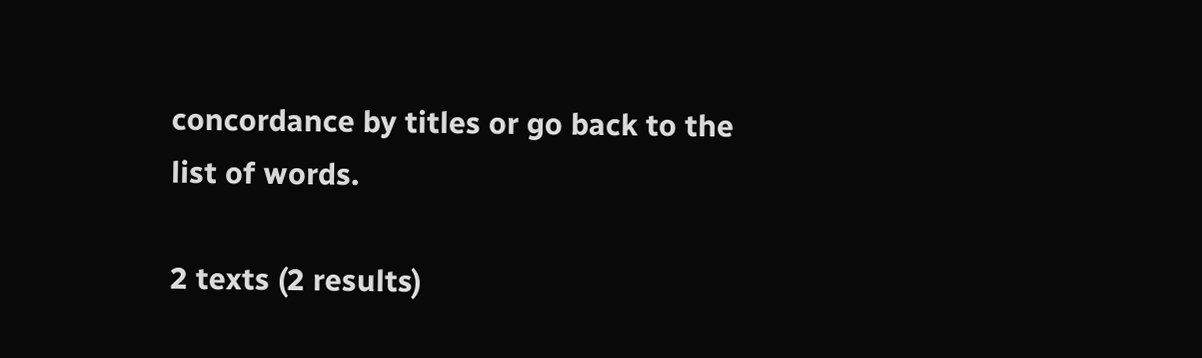concordance by titles or go back to the list of words.

2 texts (2 results)